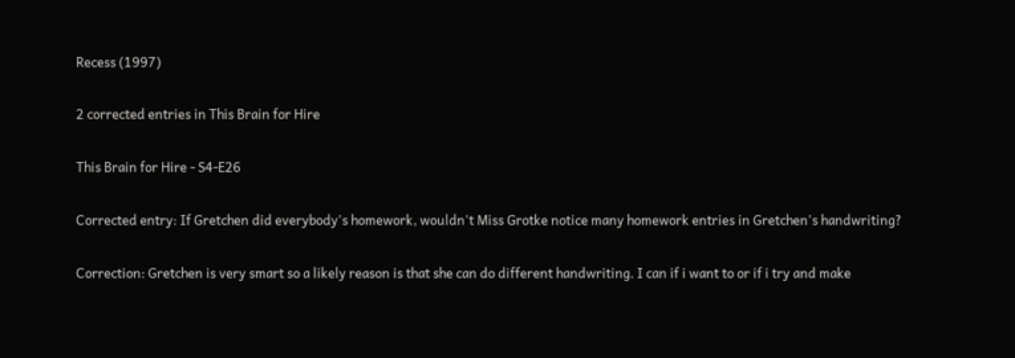Recess (1997)

2 corrected entries in This Brain for Hire

This Brain for Hire - S4-E26

Corrected entry: If Gretchen did everybody's homework, wouldn't Miss Grotke notice many homework entries in Gretchen's handwriting?

Correction: Gretchen is very smart so a likely reason is that she can do different handwriting. I can if i want to or if i try and make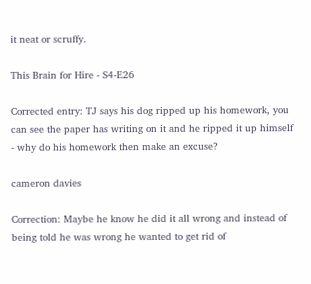it neat or scruffy.

This Brain for Hire - S4-E26

Corrected entry: TJ says his dog ripped up his homework, you can see the paper has writing on it and he ripped it up himself - why do his homework then make an excuse?

cameron davies

Correction: Maybe he know he did it all wrong and instead of being told he was wrong he wanted to get rid of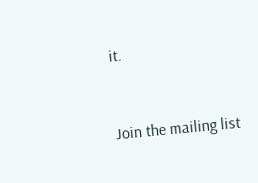it.



Join the mailing list